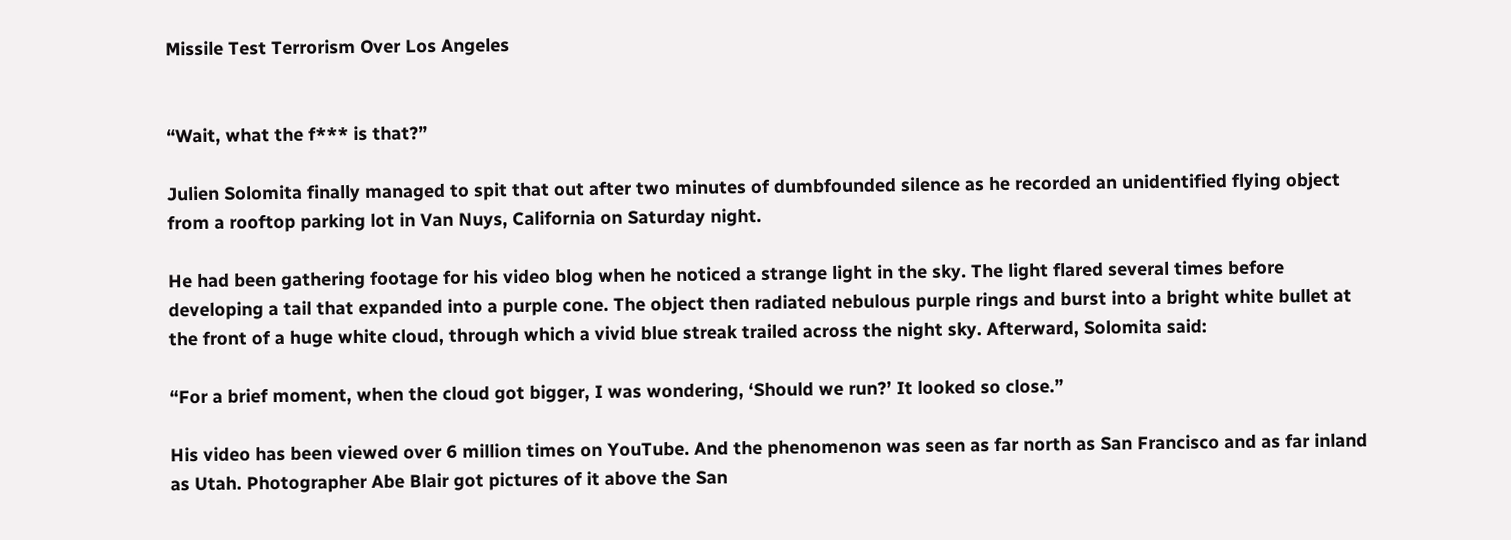Missile Test Terrorism Over Los Angeles


“Wait, what the f*** is that?”

Julien Solomita finally managed to spit that out after two minutes of dumbfounded silence as he recorded an unidentified flying object from a rooftop parking lot in Van Nuys, California on Saturday night.

He had been gathering footage for his video blog when he noticed a strange light in the sky. The light flared several times before developing a tail that expanded into a purple cone. The object then radiated nebulous purple rings and burst into a bright white bullet at the front of a huge white cloud, through which a vivid blue streak trailed across the night sky. Afterward, Solomita said:

“For a brief moment, when the cloud got bigger, I was wondering, ‘Should we run?’ It looked so close.”

His video has been viewed over 6 million times on YouTube. And the phenomenon was seen as far north as San Francisco and as far inland as Utah. Photographer Abe Blair got pictures of it above the San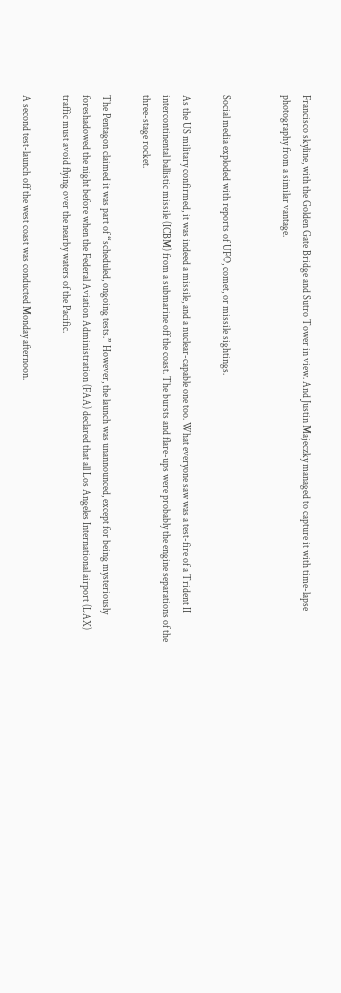Francisco skyline, with the Golden Gate Bridge and Sutro Tower in view. And Justin Majeczky managed to capture it with time-lapse photography from a similar vantage.


Social media exploded with reports of UFO, comet, or missile sightings.

As the US military confirmed, it was indeed a missile, and a nuclear-capable one too. What everyone saw was a test-fire of a Trident II intercontinental ballistic missile (ICBM) from a submarine off the coast. The bursts and flare-ups were probably the engine separations of the three-stage rocket.

The Pentagon claimed it was part of “scheduled, ongoing tests.” However, the launch was unannounced, except for being mysteriously foreshadowed the night before when the Federal Aviation Administration (FAA) declared that all Los Angeles International airport (LAX) traffic must avoid flying over the nearby waters of the Pacific.

A second test-launch off the west coast was conducted Monday afternoon.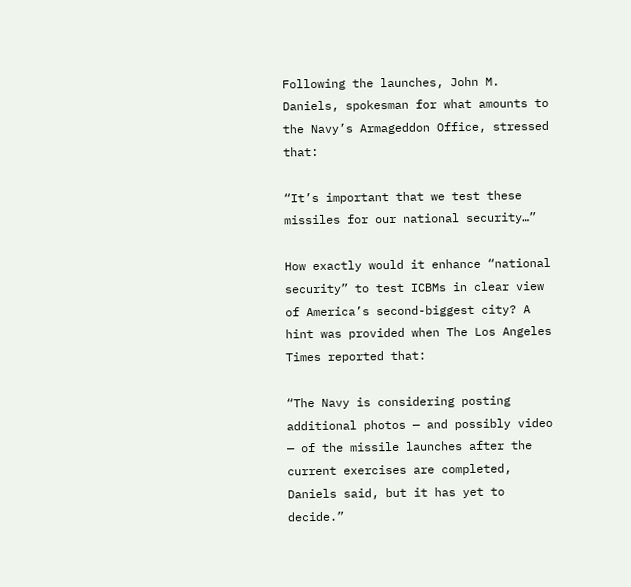Following the launches, John M. Daniels, spokesman for what amounts to the Navy’s Armageddon Office, stressed that:

“It’s important that we test these missiles for our national security…”

How exactly would it enhance “national security” to test ICBMs in clear view of America’s second-biggest city? A hint was provided when The Los Angeles Times reported that:

“The Navy is considering posting additional photos — and possibly video — of the missile launches after the current exercises are completed, Daniels said, but it has yet to decide.”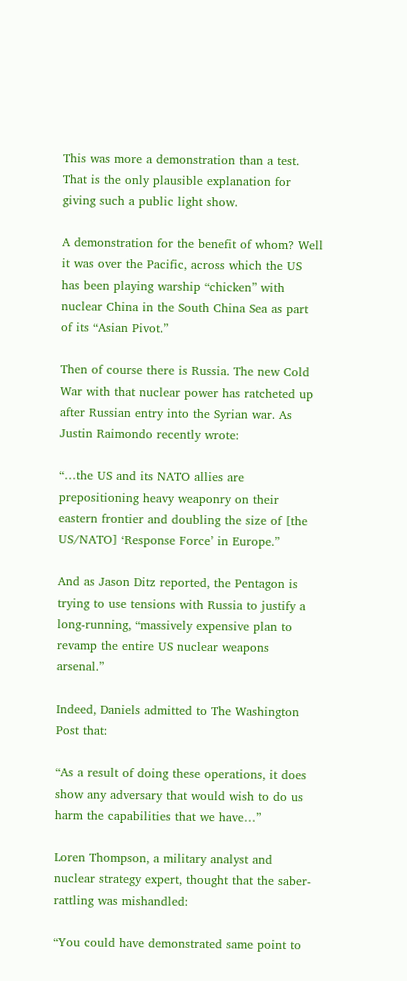This was more a demonstration than a test. That is the only plausible explanation for giving such a public light show.

A demonstration for the benefit of whom? Well it was over the Pacific, across which the US has been playing warship “chicken” with nuclear China in the South China Sea as part of its “Asian Pivot.”

Then of course there is Russia. The new Cold War with that nuclear power has ratcheted up after Russian entry into the Syrian war. As Justin Raimondo recently wrote:

“…the US and its NATO allies are prepositioning heavy weaponry on their eastern frontier and doubling the size of [the US/NATO] ‘Response Force’ in Europe.”

And as Jason Ditz reported, the Pentagon is trying to use tensions with Russia to justify a long-running, “massively expensive plan to revamp the entire US nuclear weapons arsenal.”

Indeed, Daniels admitted to The Washington Post that:

“As a result of doing these operations, it does show any adversary that would wish to do us harm the capabilities that we have…”

Loren Thompson, a military analyst and nuclear strategy expert, thought that the saber-rattling was mishandled:

“You could have demonstrated same point to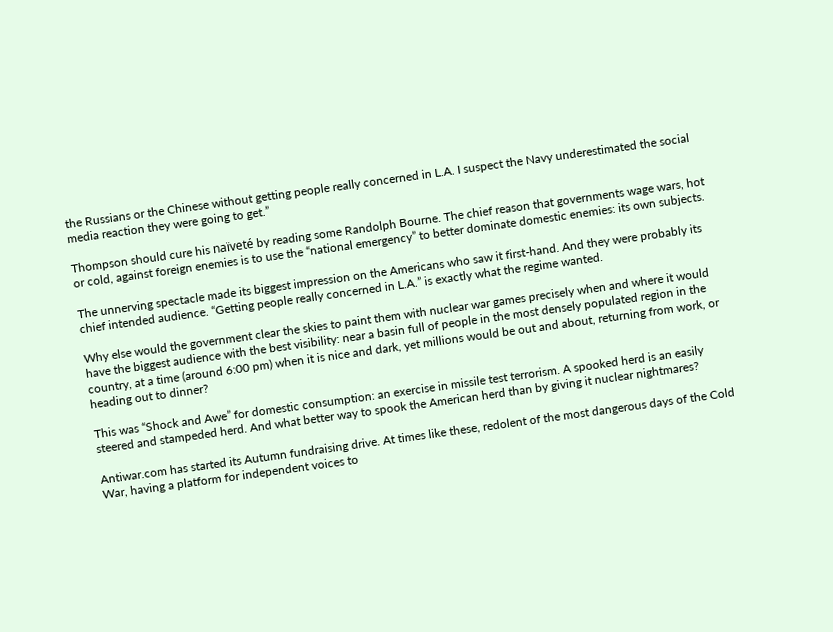the Russians or the Chinese without getting people really concerned in L.A. I suspect the Navy underestimated the social media reaction they were going to get.”

Thompson should cure his naïveté by reading some Randolph Bourne. The chief reason that governments wage wars, hot or cold, against foreign enemies is to use the “national emergency” to better dominate domestic enemies: its own subjects.

The unnerving spectacle made its biggest impression on the Americans who saw it first-hand. And they were probably its chief intended audience. “Getting people really concerned in L.A.” is exactly what the regime wanted.

Why else would the government clear the skies to paint them with nuclear war games precisely when and where it would have the biggest audience with the best visibility: near a basin full of people in the most densely populated region in the country, at a time (around 6:00 pm) when it is nice and dark, yet millions would be out and about, returning from work, or heading out to dinner?

This was “Shock and Awe” for domestic consumption: an exercise in missile test terrorism. A spooked herd is an easily steered and stampeded herd. And what better way to spook the American herd than by giving it nuclear nightmares?

Antiwar.com has started its Autumn fundraising drive. At times like these, redolent of the most dangerous days of the Cold War, having a platform for independent voices to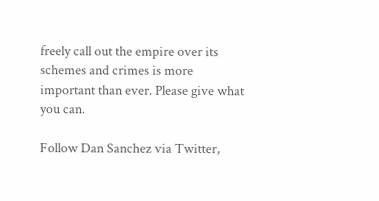freely call out the empire over its schemes and crimes is more important than ever. Please give what you can.

Follow Dan Sanchez via Twitter,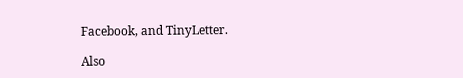Facebook, and TinyLetter.

Also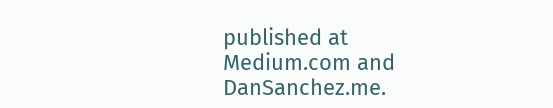published at Medium.com and DanSanchez.me.